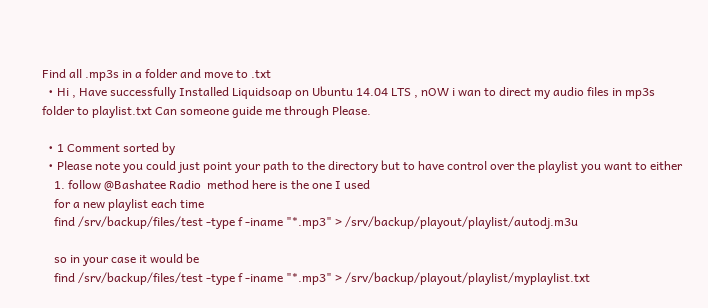Find all .mp3s in a folder and move to .txt
  • Hi , Have successfully Installed Liquidsoap on Ubuntu 14.04 LTS , nOW i wan to direct my audio files in mp3s folder to playlist.txt Can someone guide me through Please.

  • 1 Comment sorted by
  • Please note you could just point your path to the directory but to have control over the playlist you want to either
    1. follow @Bashatee Radio  method here is the one I used
    for a new playlist each time
    find /srv/backup/files/test -type f -iname "*.mp3" > /srv/backup/playout/playlist/autodj.m3u

    so in your case it would be
    find /srv/backup/files/test -type f -iname "*.mp3" > /srv/backup/playout/playlist/myplaylist.txt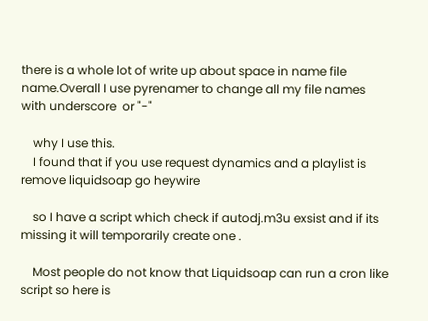there is a whole lot of write up about space in name file name.Overall I use pyrenamer to change all my file names with underscore  or "-"

    why I use this.
    I found that if you use request dynamics and a playlist is remove liquidsoap go heywire

    so I have a script which check if autodj.m3u exsist and if its missing it will temporarily create one .

    Most people do not know that Liquidsoap can run a cron like script so here is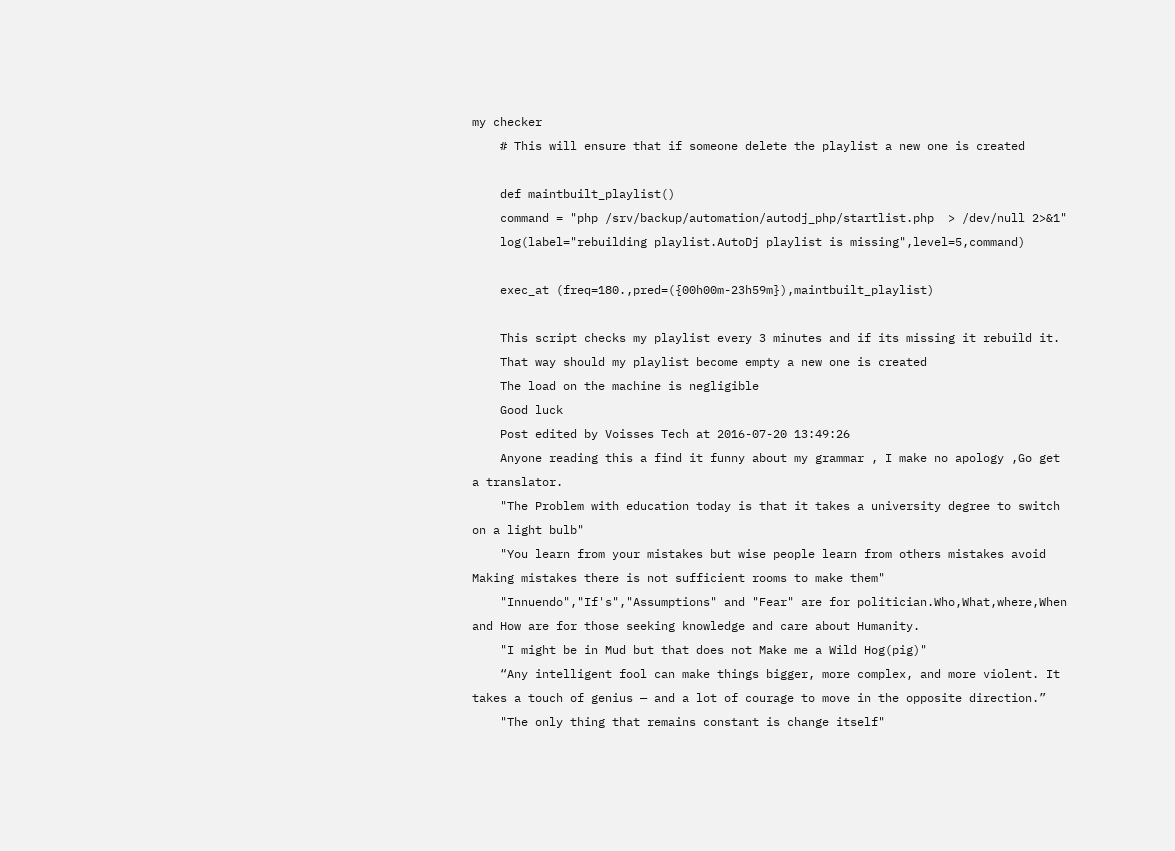my checker
    # This will ensure that if someone delete the playlist a new one is created

    def maintbuilt_playlist()
    command = "php /srv/backup/automation/autodj_php/startlist.php  > /dev/null 2>&1"
    log(label="rebuilding playlist.AutoDj playlist is missing",level=5,command)

    exec_at (freq=180.,pred=({00h00m-23h59m}),maintbuilt_playlist)

    This script checks my playlist every 3 minutes and if its missing it rebuild it.
    That way should my playlist become empty a new one is created
    The load on the machine is negligible
    Good luck
    Post edited by Voisses Tech at 2016-07-20 13:49:26
    Anyone reading this a find it funny about my grammar , I make no apology ,Go get a translator.
    "The Problem with education today is that it takes a university degree to switch on a light bulb"
    "You learn from your mistakes but wise people learn from others mistakes avoid Making mistakes there is not sufficient rooms to make them"
    "Innuendo","If's","Assumptions" and "Fear" are for politician.Who,What,where,When and How are for those seeking knowledge and care about Humanity.
    "I might be in Mud but that does not Make me a Wild Hog(pig)"
    “Any intelligent fool can make things bigger, more complex, and more violent. It takes a touch of genius — and a lot of courage to move in the opposite direction.”
    "The only thing that remains constant is change itself"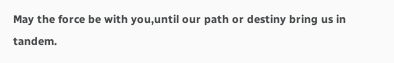May the force be with you,until our path or destiny bring us in tandem.